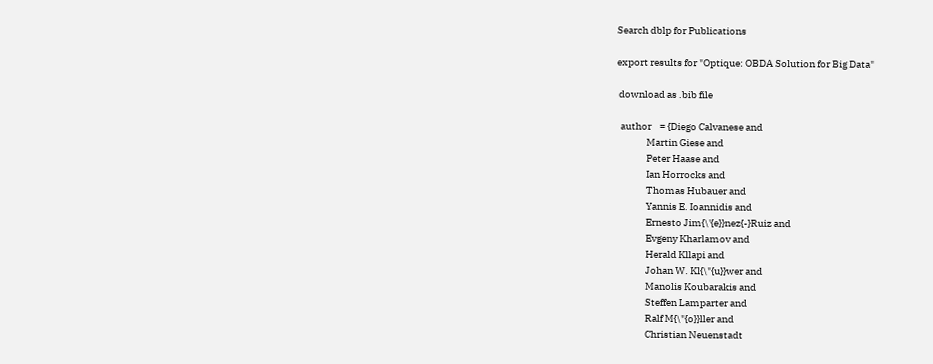Search dblp for Publications

export results for "Optique: OBDA Solution for Big Data"

 download as .bib file

  author    = {Diego Calvanese and
               Martin Giese and
               Peter Haase and
               Ian Horrocks and
               Thomas Hubauer and
               Yannis E. Ioannidis and
               Ernesto Jim{\'{e}}nez{-}Ruiz and
               Evgeny Kharlamov and
               Herald Kllapi and
               Johan W. Kl{\"{u}}wer and
               Manolis Koubarakis and
               Steffen Lamparter and
               Ralf M{\"{o}}ller and
               Christian Neuenstadt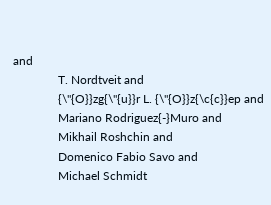and
               T. Nordtveit and
               {\"{O}}zg{\"{u}}r L. {\"{O}}z{\c{c}}ep and
               Mariano Rodriguez{-}Muro and
               Mikhail Roshchin and
               Domenico Fabio Savo and
               Michael Schmidt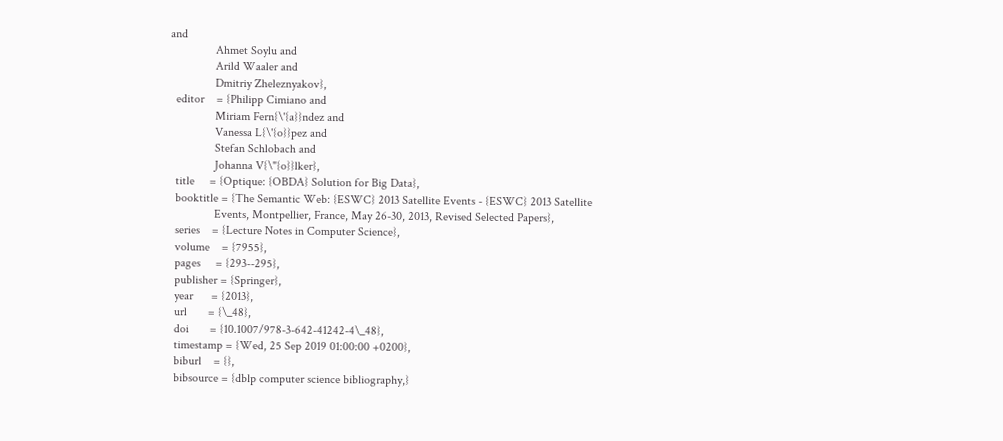and
               Ahmet Soylu and
               Arild Waaler and
               Dmitriy Zheleznyakov},
  editor    = {Philipp Cimiano and
               Miriam Fern{\'{a}}ndez and
               Vanessa L{\'{o}}pez and
               Stefan Schlobach and
               Johanna V{\"{o}}lker},
  title     = {Optique: {OBDA} Solution for Big Data},
  booktitle = {The Semantic Web: {ESWC} 2013 Satellite Events - {ESWC} 2013 Satellite
               Events, Montpellier, France, May 26-30, 2013, Revised Selected Papers},
  series    = {Lecture Notes in Computer Science},
  volume    = {7955},
  pages     = {293--295},
  publisher = {Springer},
  year      = {2013},
  url       = {\_48},
  doi       = {10.1007/978-3-642-41242-4\_48},
  timestamp = {Wed, 25 Sep 2019 01:00:00 +0200},
  biburl    = {},
  bibsource = {dblp computer science bibliography,}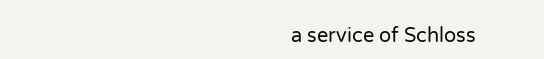a service of Schloss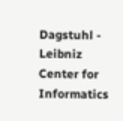Dagstuhl - Leibniz Center for Informatics